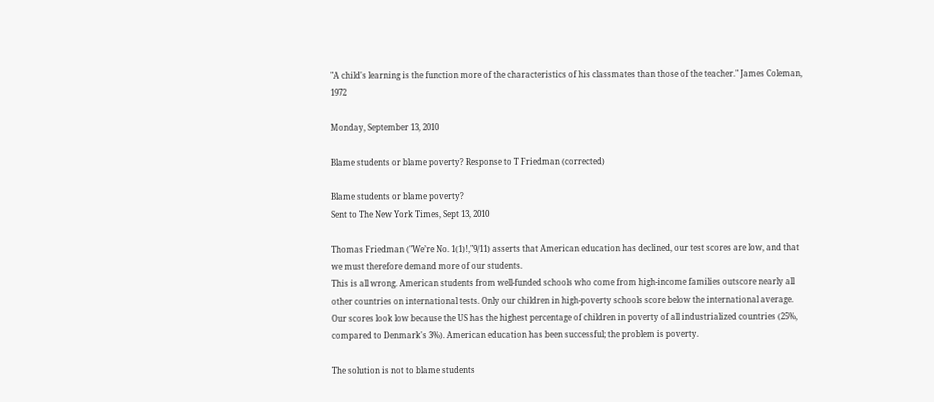"A child's learning is the function more of the characteristics of his classmates than those of the teacher." James Coleman, 1972

Monday, September 13, 2010

Blame students or blame poverty? Response to T Friedman (corrected)

Blame students or blame poverty?
Sent to The New York Times, Sept 13, 2010

Thomas Friedman ("We’re No. 1(1)!,"9/11) asserts that American education has declined, our test scores are low, and that we must therefore demand more of our students.
This is all wrong. American students from well-funded schools who come from high-income families outscore nearly all other countries on international tests. Only our children in high-poverty schools score below the international average. Our scores look low because the US has the highest percentage of children in poverty of all industrialized countries (25%, compared to Denmark's 3%). American education has been successful; the problem is poverty.

The solution is not to blame students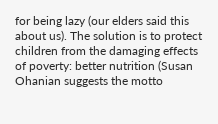for being lazy (our elders said this about us). The solution is to protect children from the damaging effects of poverty: better nutrition (Susan Ohanian suggests the motto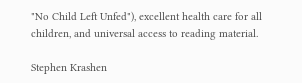"No Child Left Unfed"), excellent health care for all children, and universal access to reading material.

Stephen Krashen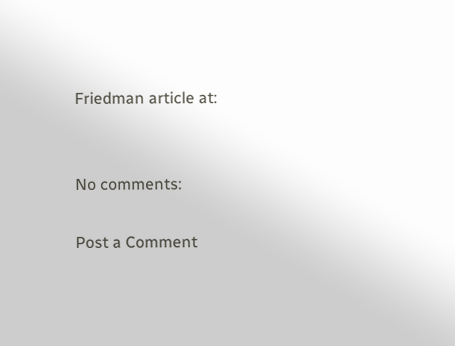Friedman article at:


No comments:

Post a Comment